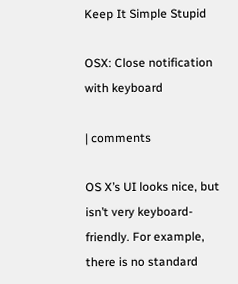Keep It Simple Stupid

OSX: Close notification with keyboard

| comments

OS X’s UI looks nice, but isn’t very keyboard-friendly. For example, there is no standard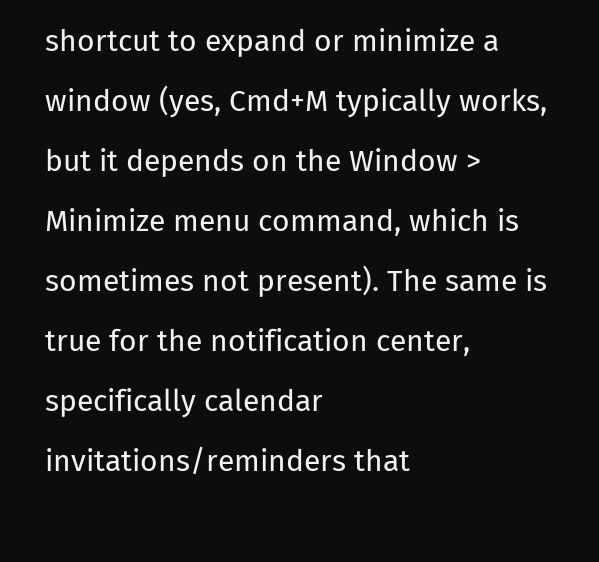shortcut to expand or minimize a window (yes, Cmd+M typically works, but it depends on the Window > Minimize menu command, which is sometimes not present). The same is true for the notification center, specifically calendar invitations/reminders that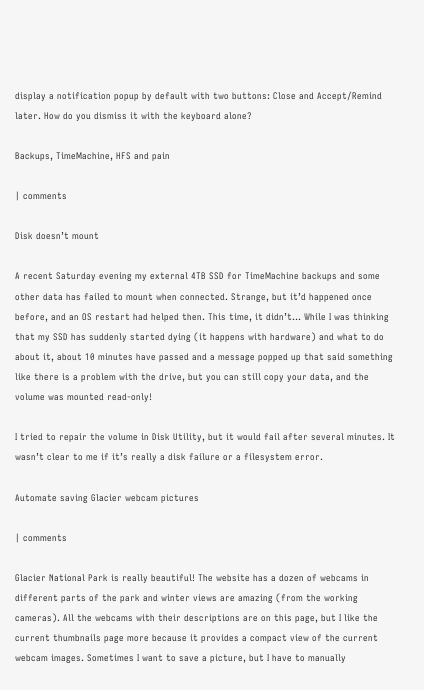display a notification popup by default with two buttons: Close and Accept/Remind later. How do you dismiss it with the keyboard alone?

Backups, TimeMachine, HFS and pain

| comments

Disk doesn’t mount

A recent Saturday evening my external 4TB SSD for TimeMachine backups and some other data has failed to mount when connected. Strange, but it’d happened once before, and an OS restart had helped then. This time, it didn’t… While I was thinking that my SSD has suddenly started dying (it happens with hardware) and what to do about it, about 10 minutes have passed and a message popped up that said something like there is a problem with the drive, but you can still copy your data, and the volume was mounted read-only!

I tried to repair the volume in Disk Utility, but it would fail after several minutes. It wasn’t clear to me if it’s really a disk failure or a filesystem error.

Automate saving Glacier webcam pictures

| comments

Glacier National Park is really beautiful! The website has a dozen of webcams in different parts of the park and winter views are amazing (from the working cameras). All the webcams with their descriptions are on this page, but I like the current thumbnails page more because it provides a compact view of the current webcam images. Sometimes I want to save a picture, but I have to manually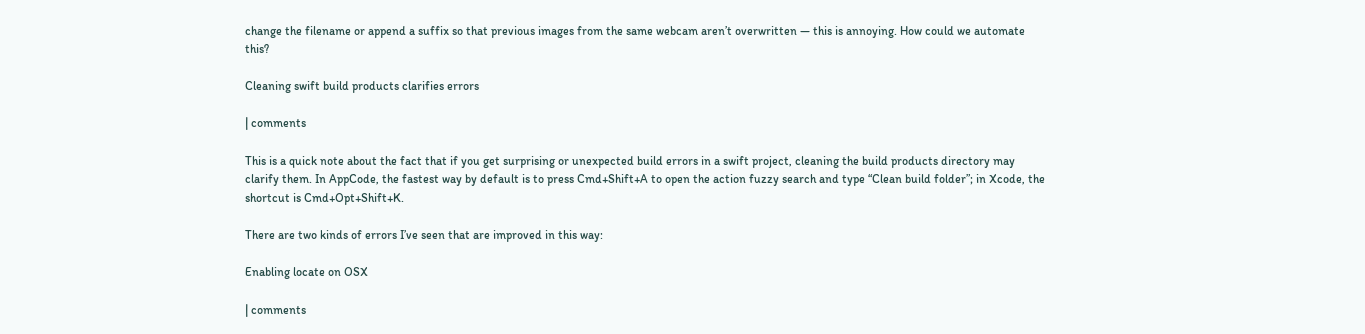change the filename or append a suffix so that previous images from the same webcam aren’t overwritten — this is annoying. How could we automate this?

Cleaning swift build products clarifies errors

| comments

This is a quick note about the fact that if you get surprising or unexpected build errors in a swift project, cleaning the build products directory may clarify them. In AppCode, the fastest way by default is to press Cmd+Shift+A to open the action fuzzy search and type “Clean build folder”; in Xcode, the shortcut is Cmd+Opt+Shift+K.

There are two kinds of errors I’ve seen that are improved in this way:

Enabling locate on OSX

| comments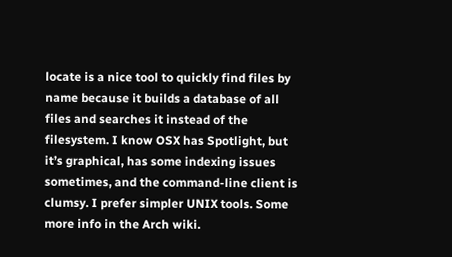locate is a nice tool to quickly find files by name because it builds a database of all files and searches it instead of the filesystem. I know OSX has Spotlight, but it’s graphical, has some indexing issues sometimes, and the command-line client is clumsy. I prefer simpler UNIX tools. Some more info in the Arch wiki.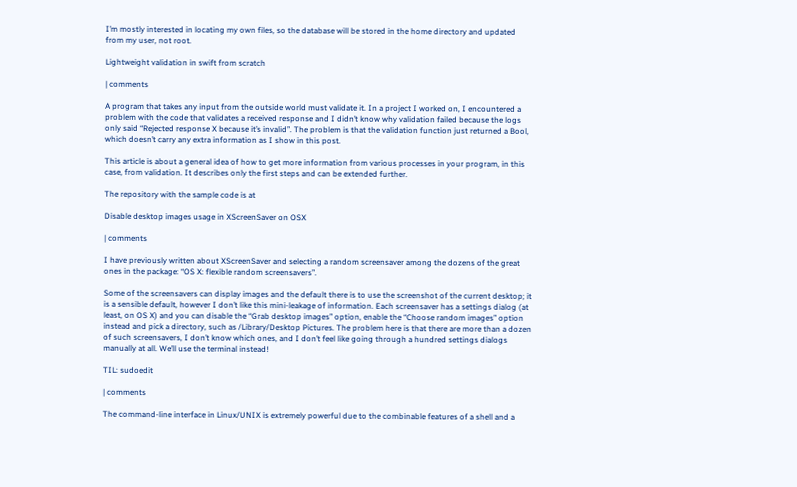I’m mostly interested in locating my own files, so the database will be stored in the home directory and updated from my user, not root.

Lightweight validation in swift from scratch

| comments

A program that takes any input from the outside world must validate it. In a project I worked on, I encountered a problem with the code that validates a received response and I didn’t know why validation failed because the logs only said “Rejected response X because it’s invalid”. The problem is that the validation function just returned a Bool, which doesn’t carry any extra information as I show in this post.

This article is about a general idea of how to get more information from various processes in your program, in this case, from validation. It describes only the first steps and can be extended further.

The repository with the sample code is at

Disable desktop images usage in XScreenSaver on OSX

| comments

I have previously written about XScreenSaver and selecting a random screensaver among the dozens of the great ones in the package: “OS X: flexible random screensavers”.

Some of the screensavers can display images and the default there is to use the screenshot of the current desktop; it is a sensible default, however I don’t like this mini-leakage of information. Each screensaver has a settings dialog (at least, on OS X) and you can disable the “Grab desktop images” option, enable the “Choose random images” option instead and pick a directory, such as /Library/Desktop Pictures. The problem here is that there are more than a dozen of such screensavers, I don’t know which ones, and I don’t feel like going through a hundred settings dialogs manually at all. We’ll use the terminal instead!

TIL: sudoedit

| comments

The command-line interface in Linux/UNIX is extremely powerful due to the combinable features of a shell and a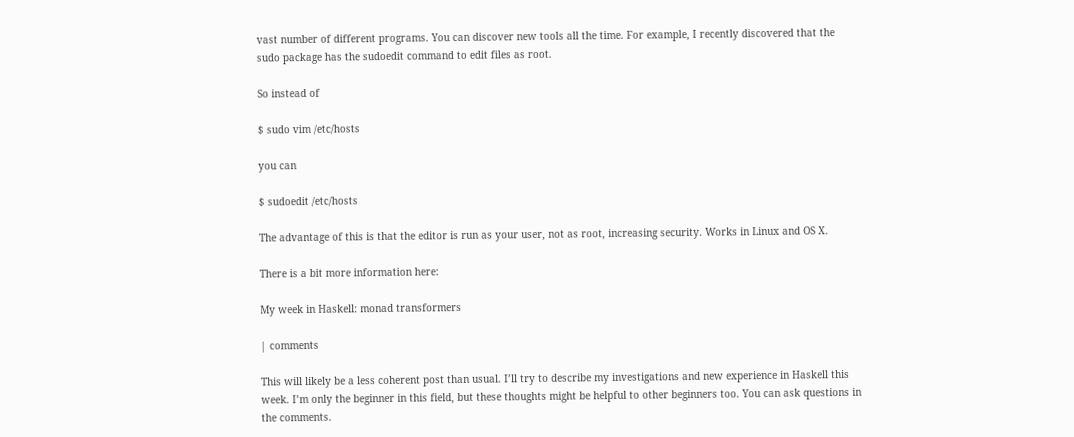vast number of different programs. You can discover new tools all the time. For example, I recently discovered that the sudo package has the sudoedit command to edit files as root.

So instead of

$ sudo vim /etc/hosts

you can

$ sudoedit /etc/hosts

The advantage of this is that the editor is run as your user, not as root, increasing security. Works in Linux and OS X.

There is a bit more information here:

My week in Haskell: monad transformers

| comments

This will likely be a less coherent post than usual. I’ll try to describe my investigations and new experience in Haskell this week. I’m only the beginner in this field, but these thoughts might be helpful to other beginners too. You can ask questions in the comments.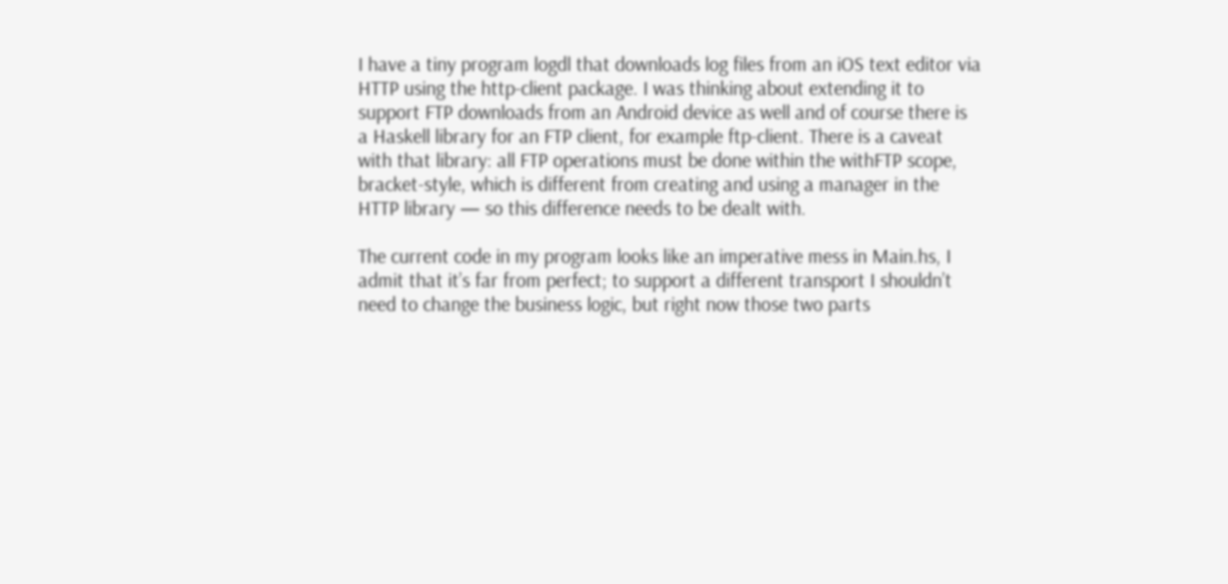I have a tiny program logdl that downloads log files from an iOS text editor via HTTP using the http-client package. I was thinking about extending it to support FTP downloads from an Android device as well and of course there is a Haskell library for an FTP client, for example ftp-client. There is a caveat with that library: all FTP operations must be done within the withFTP scope, bracket-style, which is different from creating and using a manager in the HTTP library — so this difference needs to be dealt with.

The current code in my program looks like an imperative mess in Main.hs, I admit that it’s far from perfect; to support a different transport I shouldn’t need to change the business logic, but right now those two parts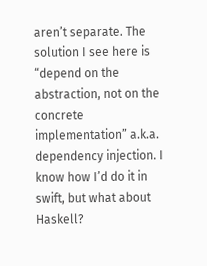aren’t separate. The solution I see here is “depend on the abstraction, not on the concrete implementation” a.k.a. dependency injection. I know how I’d do it in swift, but what about Haskell?